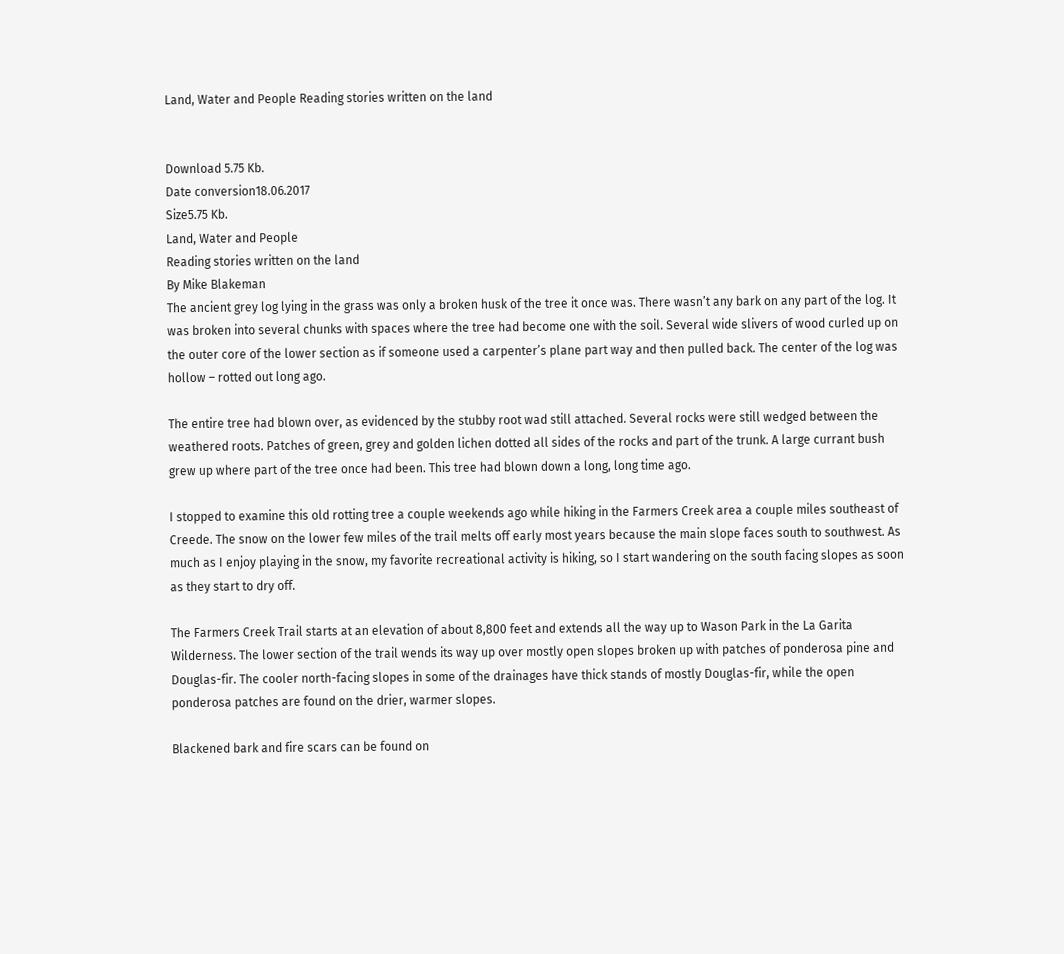Land, Water and People Reading stories written on the land


Download 5.75 Kb.
Date conversion18.06.2017
Size5.75 Kb.
Land, Water and People
Reading stories written on the land
By Mike Blakeman
The ancient grey log lying in the grass was only a broken husk of the tree it once was. There wasn’t any bark on any part of the log. It was broken into several chunks with spaces where the tree had become one with the soil. Several wide slivers of wood curled up on the outer core of the lower section as if someone used a carpenter’s plane part way and then pulled back. The center of the log was hollow – rotted out long ago.

The entire tree had blown over, as evidenced by the stubby root wad still attached. Several rocks were still wedged between the weathered roots. Patches of green, grey and golden lichen dotted all sides of the rocks and part of the trunk. A large currant bush grew up where part of the tree once had been. This tree had blown down a long, long time ago.

I stopped to examine this old rotting tree a couple weekends ago while hiking in the Farmers Creek area a couple miles southeast of Creede. The snow on the lower few miles of the trail melts off early most years because the main slope faces south to southwest. As much as I enjoy playing in the snow, my favorite recreational activity is hiking, so I start wandering on the south facing slopes as soon as they start to dry off.

The Farmers Creek Trail starts at an elevation of about 8,800 feet and extends all the way up to Wason Park in the La Garita Wilderness. The lower section of the trail wends its way up over mostly open slopes broken up with patches of ponderosa pine and Douglas-fir. The cooler north-facing slopes in some of the drainages have thick stands of mostly Douglas-fir, while the open ponderosa patches are found on the drier, warmer slopes.

Blackened bark and fire scars can be found on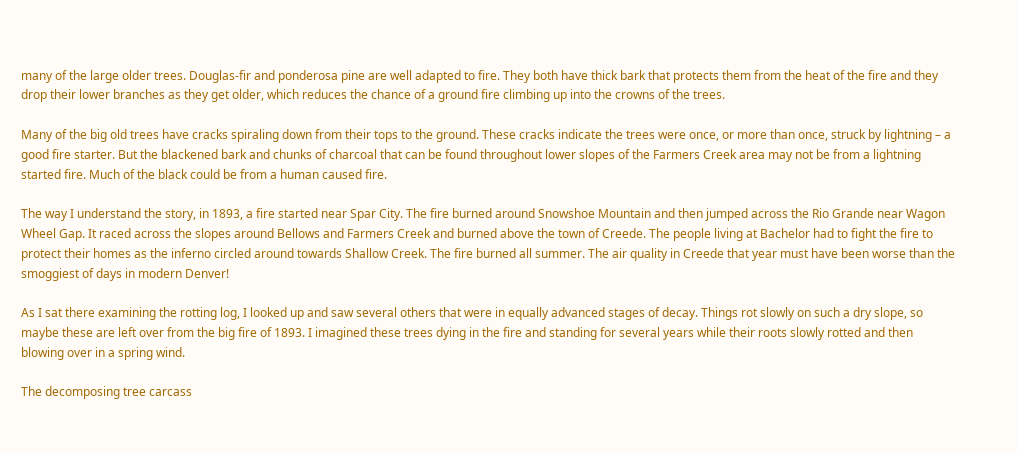many of the large older trees. Douglas-fir and ponderosa pine are well adapted to fire. They both have thick bark that protects them from the heat of the fire and they drop their lower branches as they get older, which reduces the chance of a ground fire climbing up into the crowns of the trees.

Many of the big old trees have cracks spiraling down from their tops to the ground. These cracks indicate the trees were once, or more than once, struck by lightning – a good fire starter. But the blackened bark and chunks of charcoal that can be found throughout lower slopes of the Farmers Creek area may not be from a lightning started fire. Much of the black could be from a human caused fire.

The way I understand the story, in 1893, a fire started near Spar City. The fire burned around Snowshoe Mountain and then jumped across the Rio Grande near Wagon Wheel Gap. It raced across the slopes around Bellows and Farmers Creek and burned above the town of Creede. The people living at Bachelor had to fight the fire to protect their homes as the inferno circled around towards Shallow Creek. The fire burned all summer. The air quality in Creede that year must have been worse than the smoggiest of days in modern Denver!

As I sat there examining the rotting log, I looked up and saw several others that were in equally advanced stages of decay. Things rot slowly on such a dry slope, so maybe these are left over from the big fire of 1893. I imagined these trees dying in the fire and standing for several years while their roots slowly rotted and then blowing over in a spring wind.

The decomposing tree carcass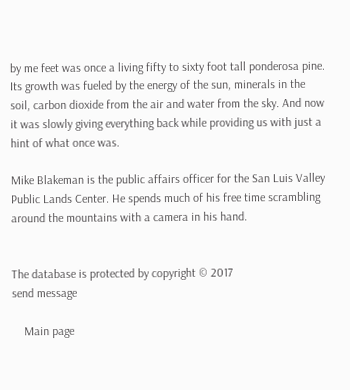by me feet was once a living fifty to sixty foot tall ponderosa pine. Its growth was fueled by the energy of the sun, minerals in the soil, carbon dioxide from the air and water from the sky. And now it was slowly giving everything back while providing us with just a hint of what once was.

Mike Blakeman is the public affairs officer for the San Luis Valley Public Lands Center. He spends much of his free time scrambling around the mountains with a camera in his hand.


The database is protected by copyright © 2017
send message

    Main page